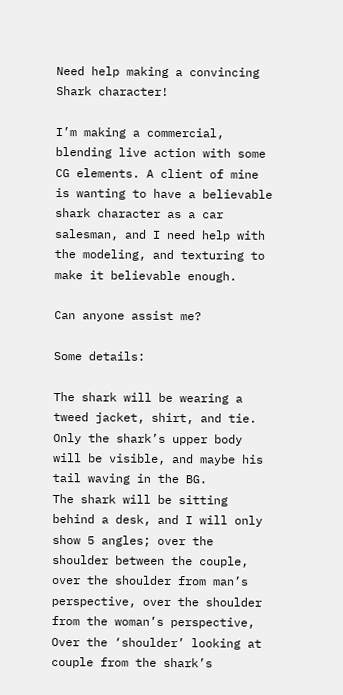Need help making a convincing Shark character!

I’m making a commercial, blending live action with some CG elements. A client of mine is wanting to have a believable shark character as a car salesman, and I need help with the modeling, and texturing to make it believable enough.

Can anyone assist me?

Some details:

The shark will be wearing a tweed jacket, shirt, and tie.
Only the shark’s upper body will be visible, and maybe his tail waving in the BG.
The shark will be sitting behind a desk, and I will only show 5 angles; over the shoulder between the couple, over the shoulder from man’s perspective, over the shoulder from the woman’s perspective, Over the ‘shoulder’ looking at couple from the shark’s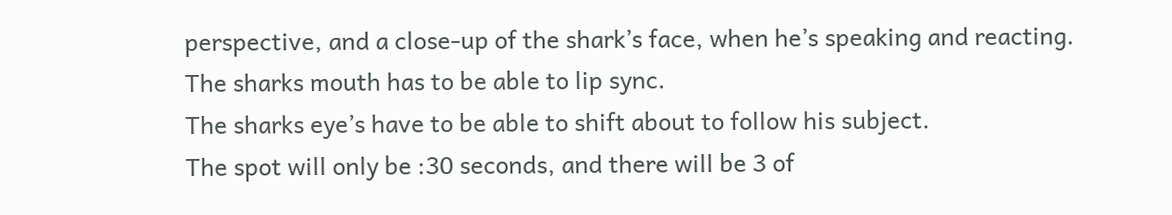perspective, and a close-up of the shark’s face, when he’s speaking and reacting.
The sharks mouth has to be able to lip sync.
The sharks eye’s have to be able to shift about to follow his subject.
The spot will only be :30 seconds, and there will be 3 of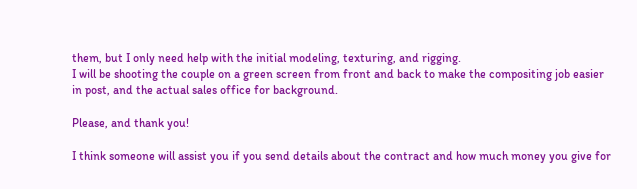them, but I only need help with the initial modeling, texturing, and rigging.
I will be shooting the couple on a green screen from front and back to make the compositing job easier in post, and the actual sales office for background.

Please, and thank you!

I think someone will assist you if you send details about the contract and how much money you give for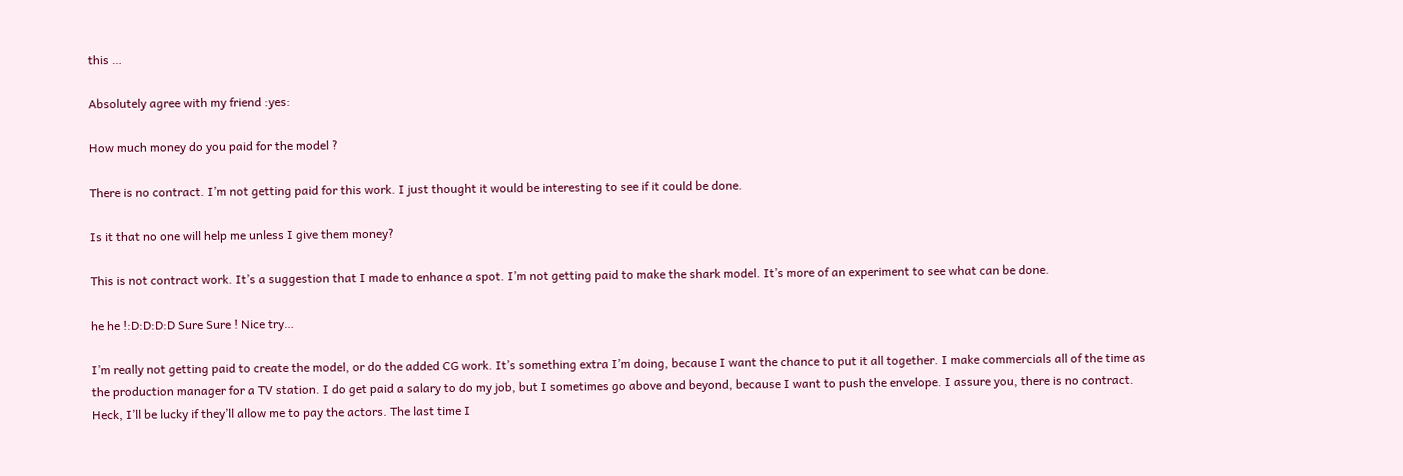this …

Absolutely agree with my friend :yes:

How much money do you paid for the model ?

There is no contract. I’m not getting paid for this work. I just thought it would be interesting to see if it could be done.

Is it that no one will help me unless I give them money?

This is not contract work. It’s a suggestion that I made to enhance a spot. I’m not getting paid to make the shark model. It’s more of an experiment to see what can be done.

he he !:D:D:D:D Sure Sure ! Nice try…

I’m really not getting paid to create the model, or do the added CG work. It’s something extra I’m doing, because I want the chance to put it all together. I make commercials all of the time as the production manager for a TV station. I do get paid a salary to do my job, but I sometimes go above and beyond, because I want to push the envelope. I assure you, there is no contract. Heck, I’ll be lucky if they’ll allow me to pay the actors. The last time I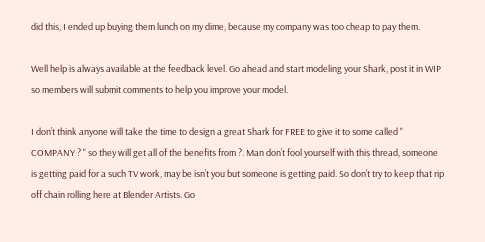did this, I ended up buying them lunch on my dime, because my company was too cheap to pay them.

Well help is always available at the feedback level. Go ahead and start modeling your Shark, post it in WIP so members will submit comments to help you improve your model.

I don’t think anyone will take the time to design a great Shark for FREE to give it to some called " COMPANY ? " so they will get all of the benefits from ?. Man don’t fool yourself with this thread, someone is getting paid for a such TV work, may be isn’t you but someone is getting paid. So don’t try to keep that rip off chain rolling here at Blender Artists. Go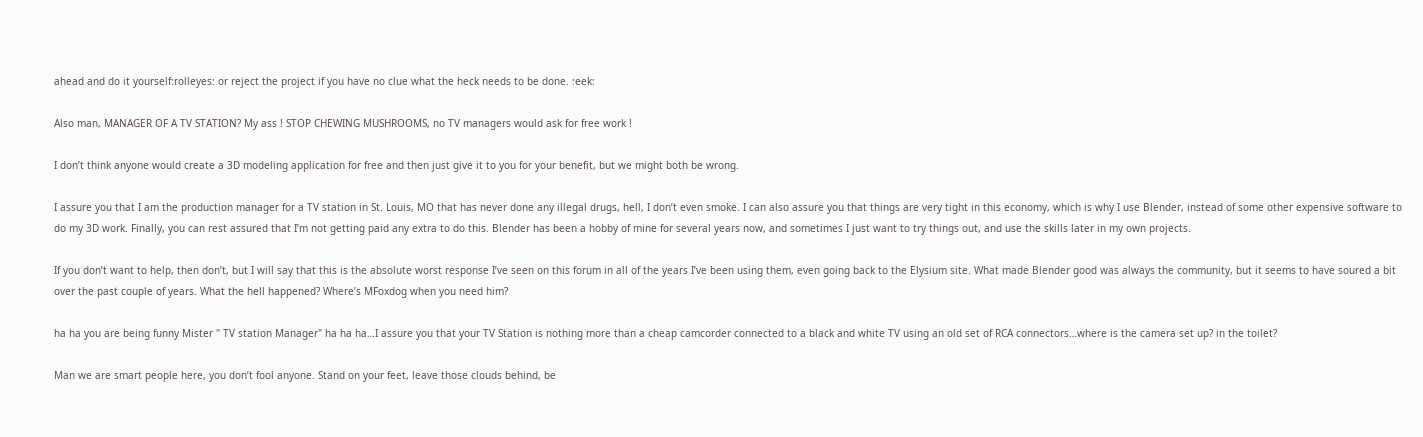ahead and do it yourself:rolleyes: or reject the project if you have no clue what the heck needs to be done. :eek:

Also man, MANAGER OF A TV STATION? My ass ! STOP CHEWING MUSHROOMS, no TV managers would ask for free work !

I don’t think anyone would create a 3D modeling application for free and then just give it to you for your benefit, but we might both be wrong.

I assure you that I am the production manager for a TV station in St. Louis, MO that has never done any illegal drugs, hell, I don’t even smoke. I can also assure you that things are very tight in this economy, which is why I use Blender, instead of some other expensive software to do my 3D work. Finally, you can rest assured that I’m not getting paid any extra to do this. Blender has been a hobby of mine for several years now, and sometimes I just want to try things out, and use the skills later in my own projects.

If you don’t want to help, then don’t, but I will say that this is the absolute worst response I’ve seen on this forum in all of the years I’ve been using them, even going back to the Elysium site. What made Blender good was always the community, but it seems to have soured a bit over the past couple of years. What the hell happened? Where’s MFoxdog when you need him?

ha ha you are being funny Mister " TV station Manager" ha ha ha…I assure you that your TV Station is nothing more than a cheap camcorder connected to a black and white TV using an old set of RCA connectors…where is the camera set up? in the toilet?

Man we are smart people here, you don’t fool anyone. Stand on your feet, leave those clouds behind, be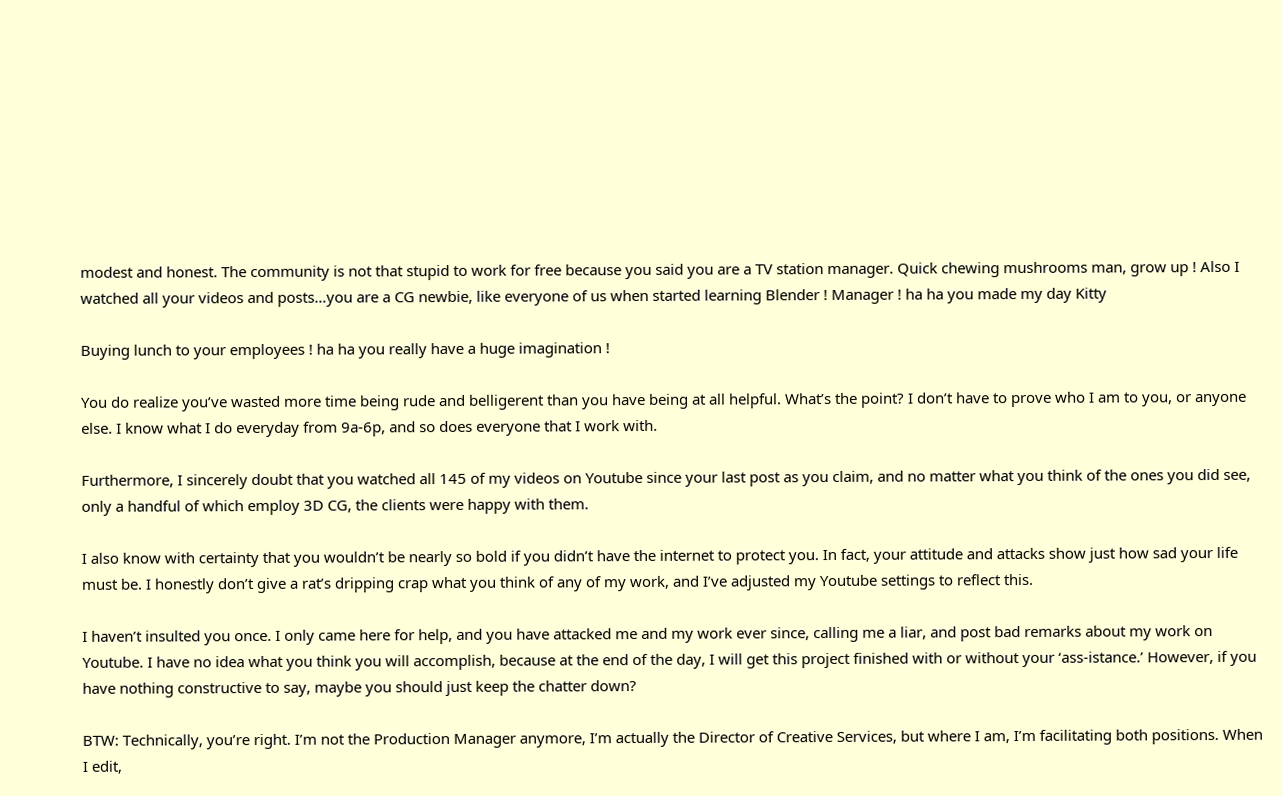modest and honest. The community is not that stupid to work for free because you said you are a TV station manager. Quick chewing mushrooms man, grow up ! Also I watched all your videos and posts…you are a CG newbie, like everyone of us when started learning Blender ! Manager ! ha ha you made my day Kitty

Buying lunch to your employees ! ha ha you really have a huge imagination !

You do realize you’ve wasted more time being rude and belligerent than you have being at all helpful. What’s the point? I don’t have to prove who I am to you, or anyone else. I know what I do everyday from 9a-6p, and so does everyone that I work with.

Furthermore, I sincerely doubt that you watched all 145 of my videos on Youtube since your last post as you claim, and no matter what you think of the ones you did see, only a handful of which employ 3D CG, the clients were happy with them.

I also know with certainty that you wouldn’t be nearly so bold if you didn’t have the internet to protect you. In fact, your attitude and attacks show just how sad your life must be. I honestly don’t give a rat’s dripping crap what you think of any of my work, and I’ve adjusted my Youtube settings to reflect this.

I haven’t insulted you once. I only came here for help, and you have attacked me and my work ever since, calling me a liar, and post bad remarks about my work on Youtube. I have no idea what you think you will accomplish, because at the end of the day, I will get this project finished with or without your ‘ass-istance.’ However, if you have nothing constructive to say, maybe you should just keep the chatter down?

BTW: Technically, you’re right. I’m not the Production Manager anymore, I’m actually the Director of Creative Services, but where I am, I’m facilitating both positions. When I edit,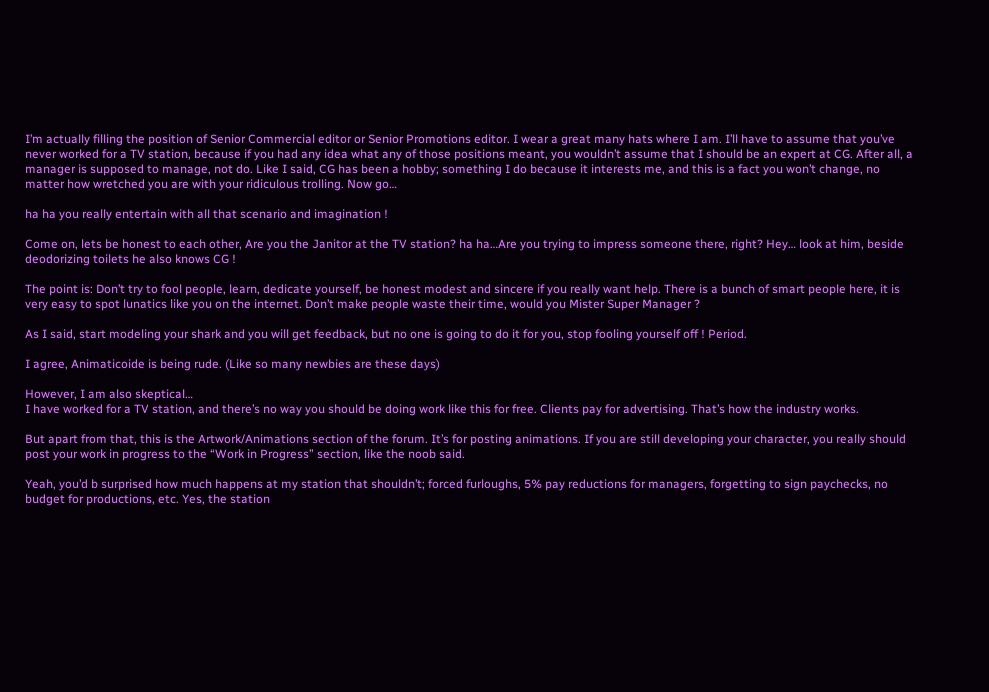I’m actually filling the position of Senior Commercial editor or Senior Promotions editor. I wear a great many hats where I am. I’ll have to assume that you’ve never worked for a TV station, because if you had any idea what any of those positions meant, you wouldn’t assume that I should be an expert at CG. After all, a manager is supposed to manage, not do. Like I said, CG has been a hobby; something I do because it interests me, and this is a fact you won’t change, no matter how wretched you are with your ridiculous trolling. Now go…

ha ha you really entertain with all that scenario and imagination !

Come on, lets be honest to each other, Are you the Janitor at the TV station? ha ha…Are you trying to impress someone there, right? Hey… look at him, beside deodorizing toilets he also knows CG !

The point is: Don’t try to fool people, learn, dedicate yourself, be honest modest and sincere if you really want help. There is a bunch of smart people here, it is very easy to spot lunatics like you on the internet. Don’t make people waste their time, would you Mister Super Manager ?

As I said, start modeling your shark and you will get feedback, but no one is going to do it for you, stop fooling yourself off ! Period.

I agree, Animaticoide is being rude. (Like so many newbies are these days)

However, I am also skeptical…
I have worked for a TV station, and there’s no way you should be doing work like this for free. Clients pay for advertising. That’s how the industry works.

But apart from that, this is the Artwork/Animations section of the forum. It’s for posting animations. If you are still developing your character, you really should post your work in progress to the “Work in Progress” section, like the noob said.

Yeah, you’d b surprised how much happens at my station that shouldn’t; forced furloughs, 5% pay reductions for managers, forgetting to sign paychecks, no budget for productions, etc. Yes, the station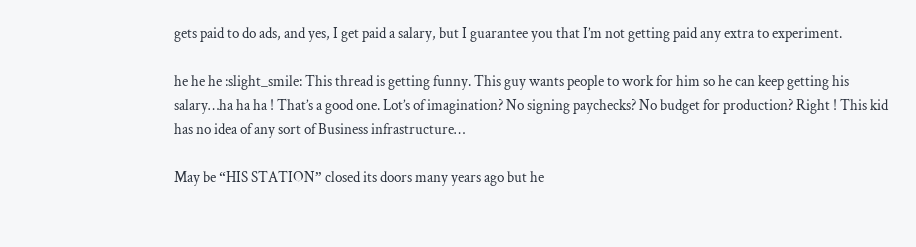gets paid to do ads, and yes, I get paid a salary, but I guarantee you that I’m not getting paid any extra to experiment.

he he he :slight_smile: This thread is getting funny. This guy wants people to work for him so he can keep getting his salary…ha ha ha ! That’s a good one. Lot’s of imagination? No signing paychecks? No budget for production? Right ! This kid has no idea of any sort of Business infrastructure…

May be “HIS STATION” closed its doors many years ago but he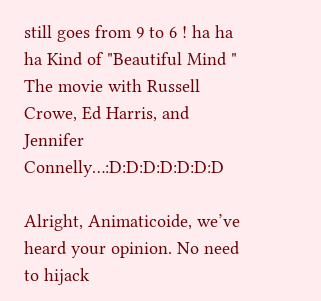still goes from 9 to 6 ! ha ha ha Kind of "Beautiful Mind " The movie with Russell Crowe, Ed Harris, and Jennifer Connelly…:D:D:D:D:D:D:D

Alright, Animaticoide, we’ve heard your opinion. No need to hijack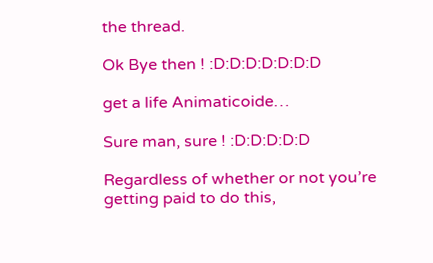the thread.

Ok Bye then ! :D:D:D:D:D:D:D

get a life Animaticoide…

Sure man, sure ! :D:D:D:D:D

Regardless of whether or not you’re getting paid to do this,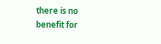there is no benefit for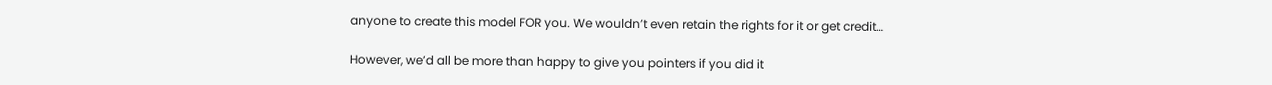anyone to create this model FOR you. We wouldn’t even retain the rights for it or get credit…

However, we’d all be more than happy to give you pointers if you did it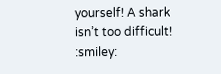yourself! A shark isn’t too difficult! :smiley: